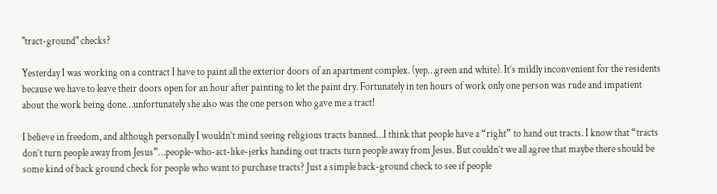"tract-ground" checks?

Yesterday I was working on a contract I have to paint all the exterior doors of an apartment complex. (yep…green and white). It’s mildly inconvenient for the residents because we have to leave their doors open for an hour after painting to let the paint dry. Fortunately in ten hours of work only one person was rude and impatient about the work being done…unfortunately she also was the one person who gave me a tract!

I believe in freedom, and although personally I wouldn’t mind seeing religious tracts banned…I think that people have a “right” to hand out tracts. I know that “tracts don’t turn people away from Jesus”…people-who-act-like-jerks handing out tracts turn people away from Jesus. But couldn’t we all agree that maybe there should be some kind of back ground check for people who want to purchase tracts? Just a simple back-ground check to see if people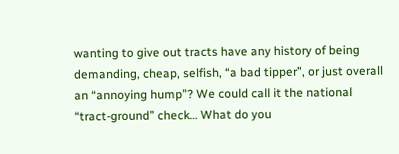wanting to give out tracts have any history of being demanding, cheap, selfish, “a bad tipper”, or just overall an “annoying hump”? We could call it the national “tract-ground” check… What do you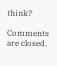think?

Comments are closed.